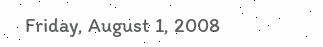Friday, August 1, 2008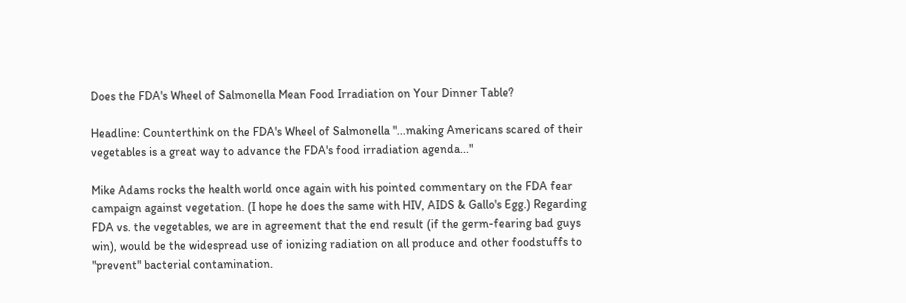Does the FDA's Wheel of Salmonella Mean Food Irradiation on Your Dinner Table?

Headline: Counterthink on the FDA's Wheel of Salmonella "...making Americans scared of their vegetables is a great way to advance the FDA's food irradiation agenda..."

Mike Adams rocks the health world once again with his pointed commentary on the FDA fear campaign against vegetation. (I hope he does the same with HIV, AIDS & Gallo's Egg.) Regarding FDA vs. the vegetables, we are in agreement that the end result (if the germ-fearing bad guys win), would be the widespread use of ionizing radiation on all produce and other foodstuffs to "prevent" bacterial contamination.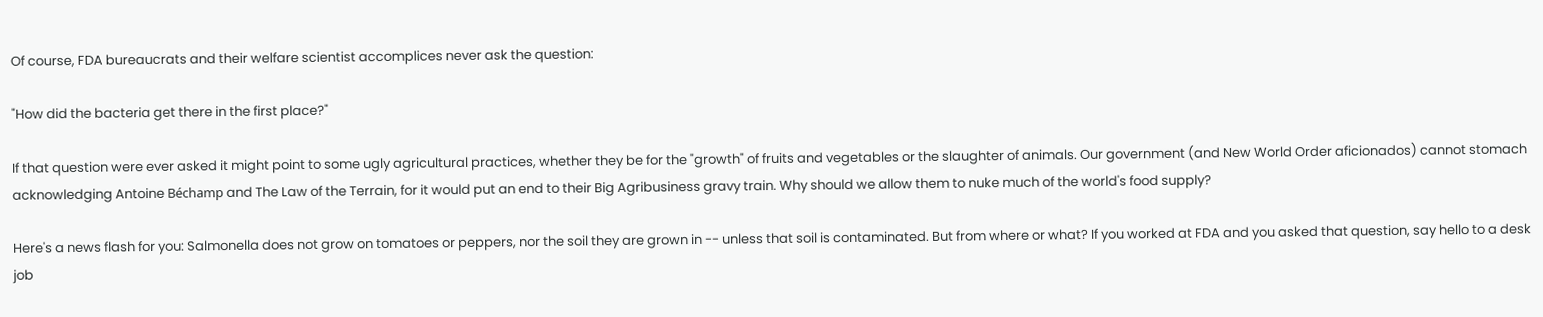Of course, FDA bureaucrats and their welfare scientist accomplices never ask the question:

"How did the bacteria get there in the first place?"

If that question were ever asked it might point to some ugly agricultural practices, whether they be for the "growth" of fruits and vegetables or the slaughter of animals. Our government (and New World Order aficionados) cannot stomach acknowledging Antoine Béchamp and The Law of the Terrain, for it would put an end to their Big Agribusiness gravy train. Why should we allow them to nuke much of the world's food supply?

Here's a news flash for you: Salmonella does not grow on tomatoes or peppers, nor the soil they are grown in -- unless that soil is contaminated. But from where or what? If you worked at FDA and you asked that question, say hello to a desk job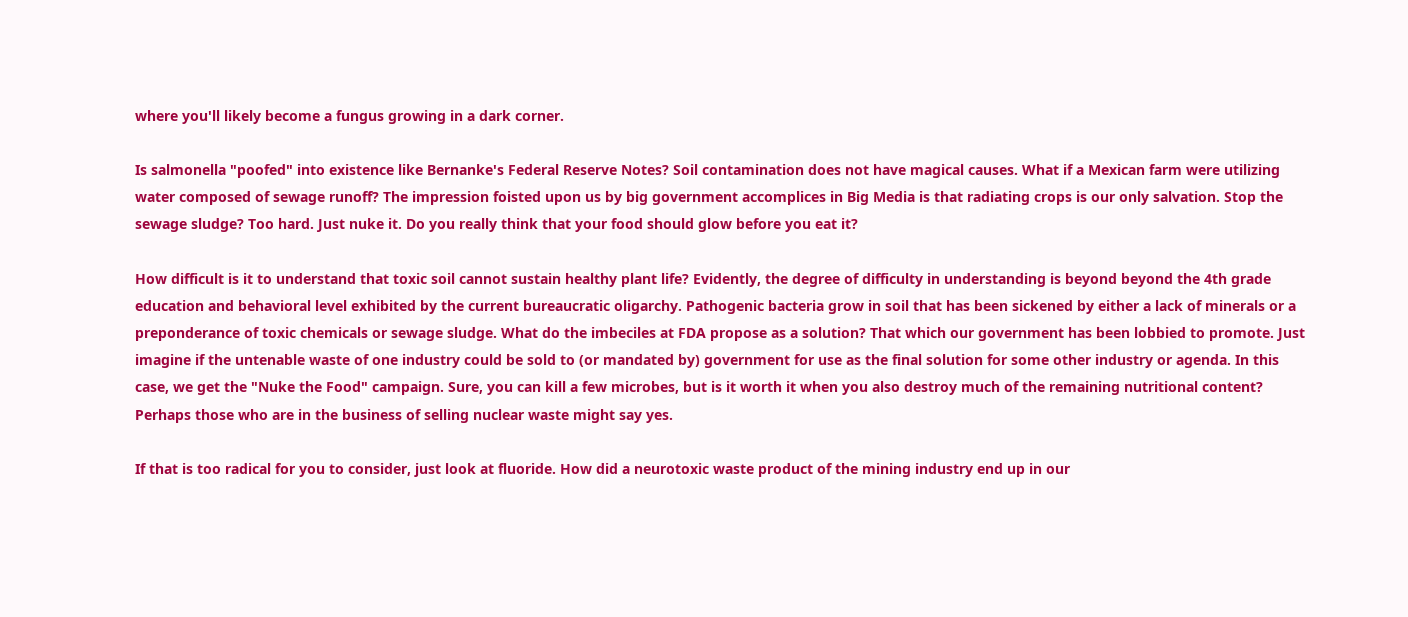where you'll likely become a fungus growing in a dark corner.

Is salmonella "poofed" into existence like Bernanke's Federal Reserve Notes? Soil contamination does not have magical causes. What if a Mexican farm were utilizing water composed of sewage runoff? The impression foisted upon us by big government accomplices in Big Media is that radiating crops is our only salvation. Stop the sewage sludge? Too hard. Just nuke it. Do you really think that your food should glow before you eat it?

How difficult is it to understand that toxic soil cannot sustain healthy plant life? Evidently, the degree of difficulty in understanding is beyond beyond the 4th grade education and behavioral level exhibited by the current bureaucratic oligarchy. Pathogenic bacteria grow in soil that has been sickened by either a lack of minerals or a preponderance of toxic chemicals or sewage sludge. What do the imbeciles at FDA propose as a solution? That which our government has been lobbied to promote. Just imagine if the untenable waste of one industry could be sold to (or mandated by) government for use as the final solution for some other industry or agenda. In this case, we get the "Nuke the Food" campaign. Sure, you can kill a few microbes, but is it worth it when you also destroy much of the remaining nutritional content? Perhaps those who are in the business of selling nuclear waste might say yes.

If that is too radical for you to consider, just look at fluoride. How did a neurotoxic waste product of the mining industry end up in our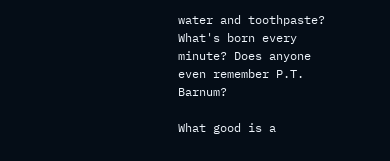water and toothpaste? What's born every minute? Does anyone even remember P.T. Barnum?

What good is a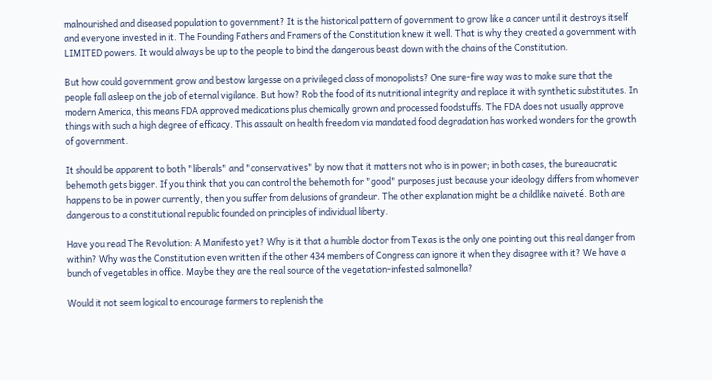malnourished and diseased population to government? It is the historical pattern of government to grow like a cancer until it destroys itself and everyone invested in it. The Founding Fathers and Framers of the Constitution knew it well. That is why they created a government with LIMITED powers. It would always be up to the people to bind the dangerous beast down with the chains of the Constitution.

But how could government grow and bestow largesse on a privileged class of monopolists? One sure-fire way was to make sure that the people fall asleep on the job of eternal vigilance. But how? Rob the food of its nutritional integrity and replace it with synthetic substitutes. In modern America, this means FDA approved medications plus chemically grown and processed foodstuffs. The FDA does not usually approve things with such a high degree of efficacy. This assault on health freedom via mandated food degradation has worked wonders for the growth of government.

It should be apparent to both "liberals" and "conservatives" by now that it matters not who is in power; in both cases, the bureaucratic behemoth gets bigger. If you think that you can control the behemoth for "good" purposes just because your ideology differs from whomever happens to be in power currently, then you suffer from delusions of grandeur. The other explanation might be a childlike naiveté. Both are dangerous to a constitutional republic founded on principles of individual liberty.

Have you read The Revolution: A Manifesto yet? Why is it that a humble doctor from Texas is the only one pointing out this real danger from within? Why was the Constitution even written if the other 434 members of Congress can ignore it when they disagree with it? We have a bunch of vegetables in office. Maybe they are the real source of the vegetation-infested salmonella?

Would it not seem logical to encourage farmers to replenish the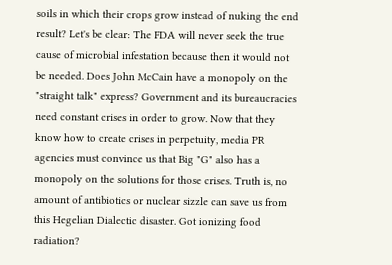soils in which their crops grow instead of nuking the end result? Let's be clear: The FDA will never seek the true cause of microbial infestation because then it would not be needed. Does John McCain have a monopoly on the "straight talk" express? Government and its bureaucracies need constant crises in order to grow. Now that they know how to create crises in perpetuity, media PR agencies must convince us that Big "G" also has a monopoly on the solutions for those crises. Truth is, no amount of antibiotics or nuclear sizzle can save us from this Hegelian Dialectic disaster. Got ionizing food radiation?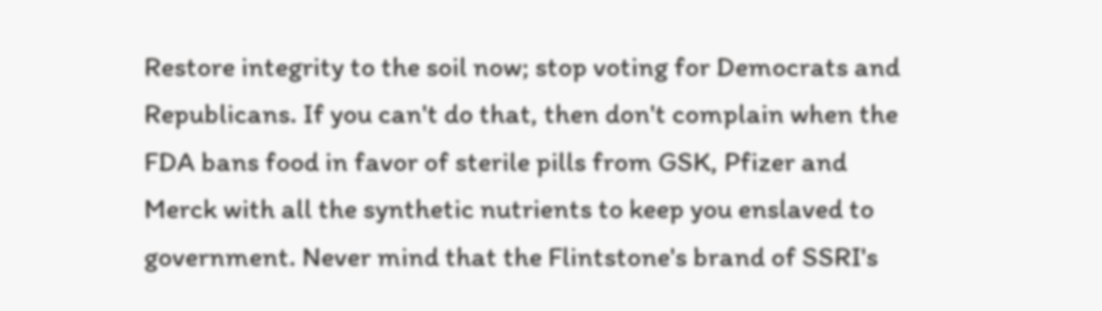Restore integrity to the soil now; stop voting for Democrats and Republicans. If you can't do that, then don't complain when the FDA bans food in favor of sterile pills from GSK, Pfizer and Merck with all the synthetic nutrients to keep you enslaved to government. Never mind that the Flintstone's brand of SSRI's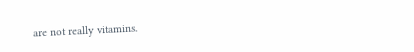are not really vitamins.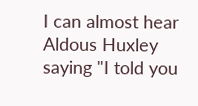I can almost hear Aldous Huxley saying "I told you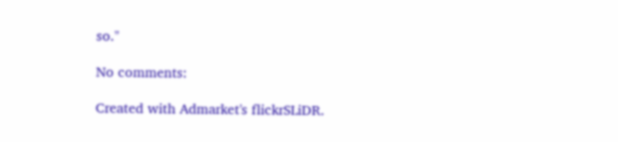so."

No comments:

Created with Admarket's flickrSLiDR.